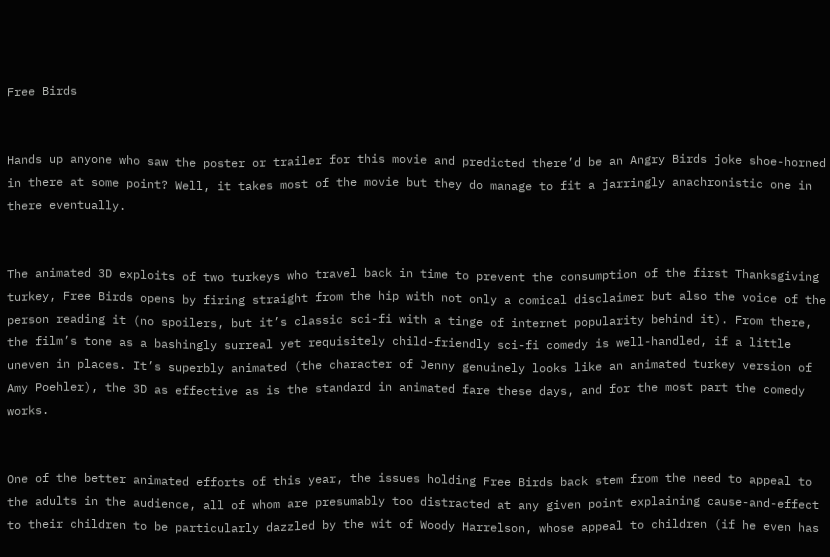Free Birds


Hands up anyone who saw the poster or trailer for this movie and predicted there’d be an Angry Birds joke shoe-horned in there at some point? Well, it takes most of the movie but they do manage to fit a jarringly anachronistic one in there eventually.


The animated 3D exploits of two turkeys who travel back in time to prevent the consumption of the first Thanksgiving turkey, Free Birds opens by firing straight from the hip with not only a comical disclaimer but also the voice of the person reading it (no spoilers, but it’s classic sci-fi with a tinge of internet popularity behind it). From there, the film’s tone as a bashingly surreal yet requisitely child-friendly sci-fi comedy is well-handled, if a little uneven in places. It’s superbly animated (the character of Jenny genuinely looks like an animated turkey version of Amy Poehler), the 3D as effective as is the standard in animated fare these days, and for the most part the comedy works.


One of the better animated efforts of this year, the issues holding Free Birds back stem from the need to appeal to the adults in the audience, all of whom are presumably too distracted at any given point explaining cause-and-effect to their children to be particularly dazzled by the wit of Woody Harrelson, whose appeal to children (if he even has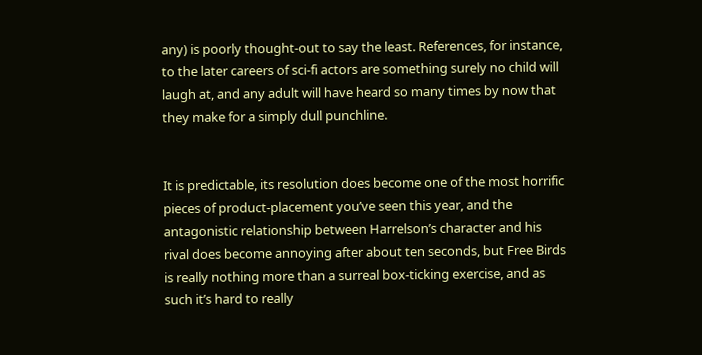any) is poorly thought-out to say the least. References, for instance, to the later careers of sci-fi actors are something surely no child will laugh at, and any adult will have heard so many times by now that they make for a simply dull punchline.


It is predictable, its resolution does become one of the most horrific pieces of product-placement you’ve seen this year, and the antagonistic relationship between Harrelson’s character and his rival does become annoying after about ten seconds, but Free Birds is really nothing more than a surreal box-ticking exercise, and as such it’s hard to really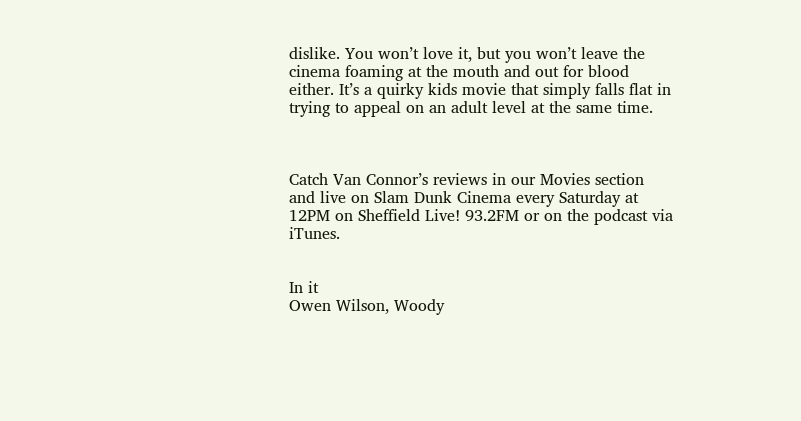dislike. You won’t love it, but you won’t leave the cinema foaming at the mouth and out for blood either. It’s a quirky kids movie that simply falls flat in trying to appeal on an adult level at the same time.



Catch Van Connor’s reviews in our Movies section and live on Slam Dunk Cinema every Saturday at 12PM on Sheffield Live! 93.2FM or on the podcast via iTunes.


In it
Owen Wilson, Woody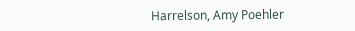Harrelson, Amy Poehler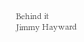Behind it
Jimmy Hayward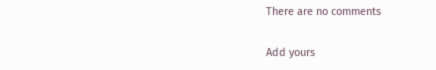There are no comments

Add yours